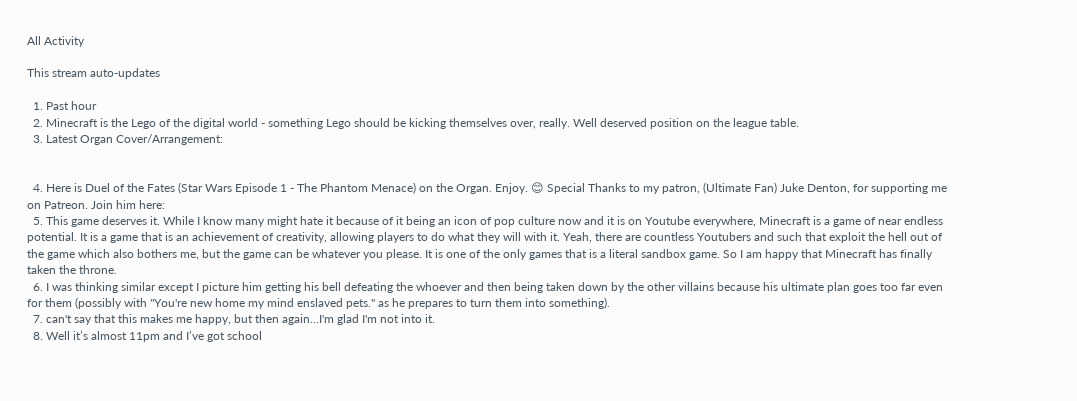All Activity

This stream auto-updates

  1. Past hour
  2. Minecraft is the Lego of the digital world - something Lego should be kicking themselves over, really. Well deserved position on the league table.
  3. Latest Organ Cover/Arrangement:


  4. Here is Duel of the Fates (Star Wars Episode 1 - The Phantom Menace) on the Organ. Enjoy. 😊 Special Thanks to my patron, (Ultimate Fan) Juke Denton, for supporting me on Patreon. Join him here:
  5. This game deserves it. While I know many might hate it because of it being an icon of pop culture now and it is on Youtube everywhere, Minecraft is a game of near endless potential. It is a game that is an achievement of creativity, allowing players to do what they will with it. Yeah, there are countless Youtubers and such that exploit the hell out of the game which also bothers me, but the game can be whatever you please. It is one of the only games that is a literal sandbox game. So I am happy that Minecraft has finally taken the throne.
  6. I was thinking similar except I picture him getting his bell defeating the whoever and then being taken down by the other villains because his ultimate plan goes too far even for them (possibly with "You're new home my mind enslaved pets." as he prepares to turn them into something).
  7. can't say that this makes me happy, but then again...I'm glad I'm not into it.
  8. Well it’s almost 11pm and I’ve got school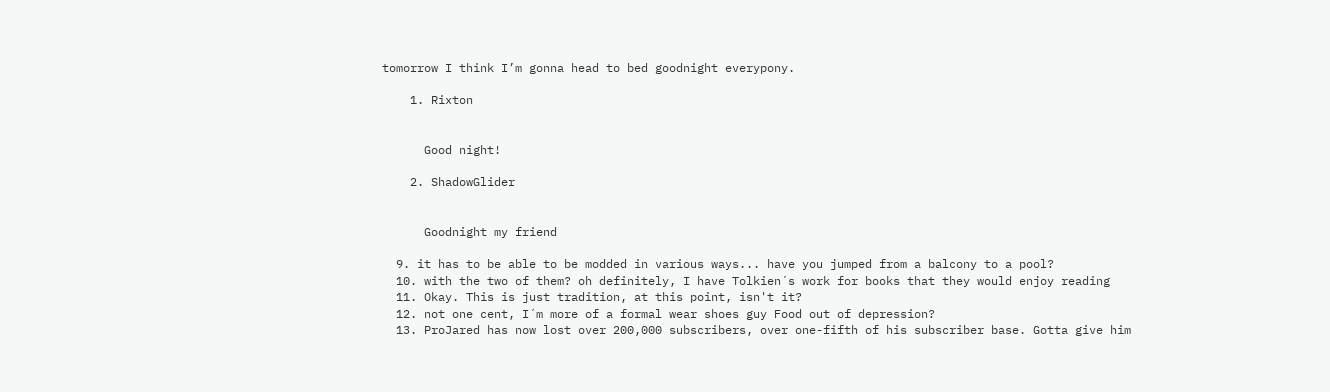tomorrow I think I’m gonna head to bed goodnight everypony.

    1. Rixton


      Good night!

    2. ShadowGlider


      Goodnight my friend

  9. it has to be able to be modded in various ways... have you jumped from a balcony to a pool?
  10. with the two of them? oh definitely, I have Tolkien´s work for books that they would enjoy reading
  11. Okay. This is just tradition, at this point, isn't it?
  12. not one cent, I´m more of a formal wear shoes guy Food out of depression?
  13. ProJared has now lost over 200,000 subscribers, over one-fifth of his subscriber base. Gotta give him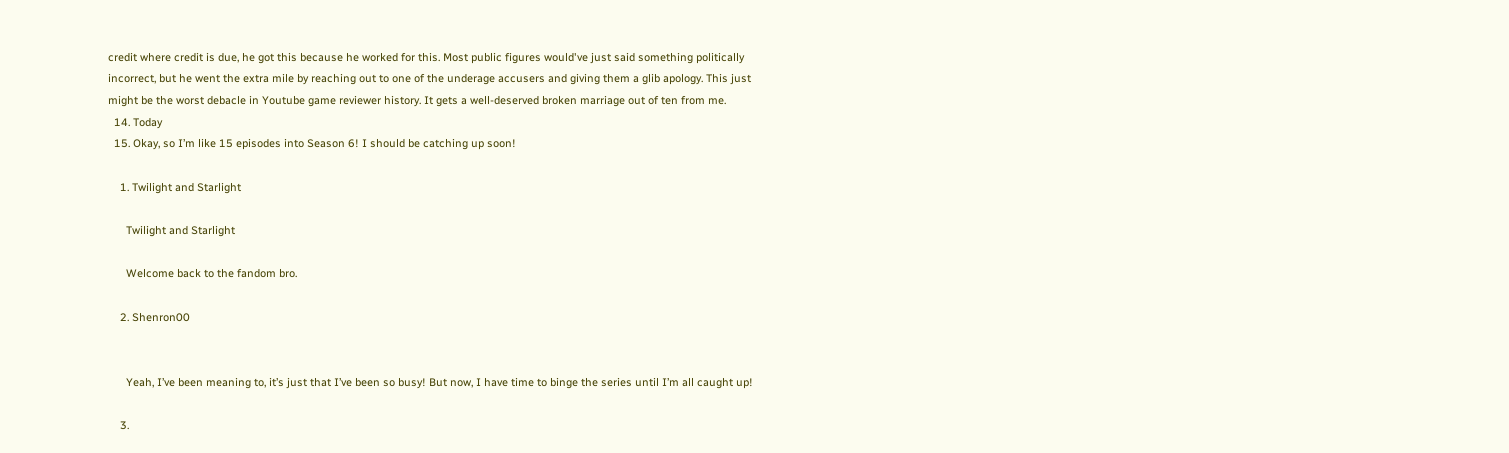credit where credit is due, he got this because he worked for this. Most public figures would've just said something politically incorrect, but he went the extra mile by reaching out to one of the underage accusers and giving them a glib apology. This just might be the worst debacle in Youtube game reviewer history. It gets a well-deserved broken marriage out of ten from me.
  14. Today
  15. Okay, so I’m like 15 episodes into Season 6! I should be catching up soon!

    1. Twilight and Starlight

      Twilight and Starlight

      Welcome back to the fandom bro.

    2. Shenron00


      Yeah, I’ve been meaning to, it’s just that I’ve been so busy! But now, I have time to binge the series until I’m all caught up!

    3.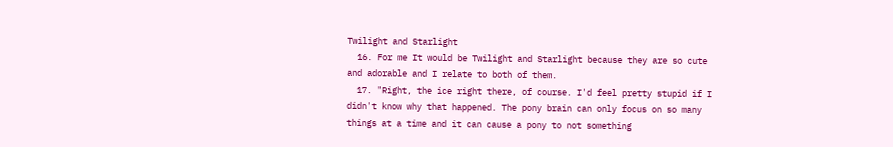Twilight and Starlight
  16. For me It would be Twilight and Starlight because they are so cute and adorable and I relate to both of them.
  17. "Right, the ice right there, of course. I'd feel pretty stupid if I didn't know why that happened. The pony brain can only focus on so many things at a time and it can cause a pony to not something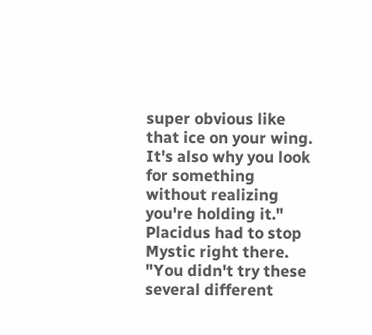super obvious like that ice on your wing. It's also why you look for something without realizing you're holding it." Placidus had to stop Mystic right there. "You didn't try these several different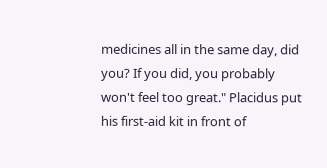medicines all in the same day, did you? If you did, you probably won't feel too great." Placidus put his first-aid kit in front of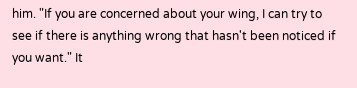him. "If you are concerned about your wing, I can try to see if there is anything wrong that hasn't been noticed if you want." It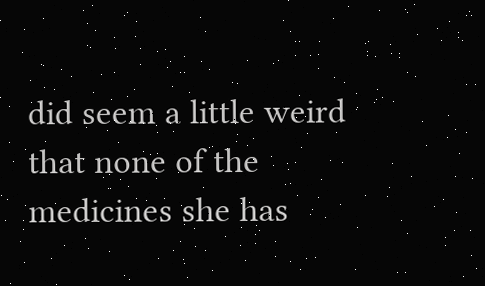did seem a little weird that none of the medicines she has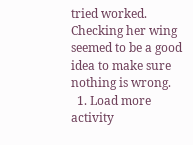tried worked. Checking her wing seemed to be a good idea to make sure nothing is wrong.
  1. Load more activity